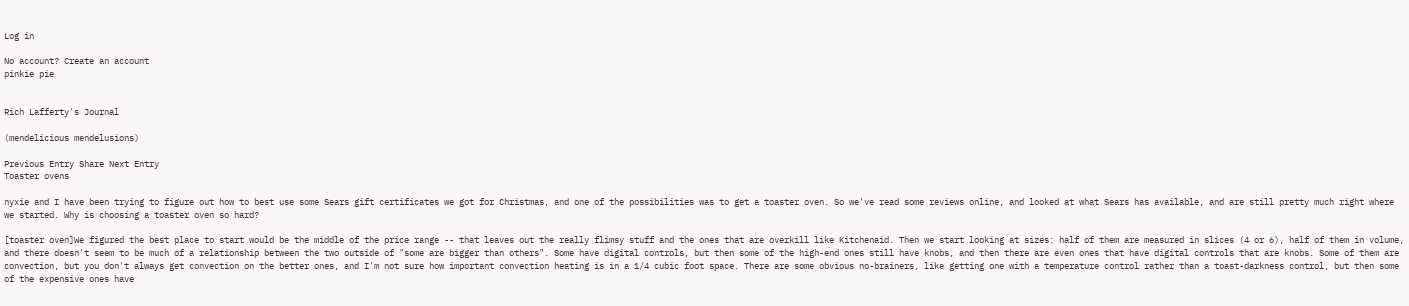Log in

No account? Create an account
pinkie pie


Rich Lafferty's Journal

(mendelicious mendelusions)

Previous Entry Share Next Entry
Toaster ovens

nyxie and I have been trying to figure out how to best use some Sears gift certificates we got for Christmas, and one of the possibilities was to get a toaster oven. So we've read some reviews online, and looked at what Sears has available, and are still pretty much right where we started. Why is choosing a toaster oven so hard?

[toaster oven]We figured the best place to start would be the middle of the price range -- that leaves out the really flimsy stuff and the ones that are overkill like Kitchenaid. Then we start looking at sizes: half of them are measured in slices (4 or 6), half of them in volume, and there doesn't seem to be much of a relationship between the two outside of "some are bigger than others". Some have digital controls, but then some of the high-end ones still have knobs, and then there are even ones that have digital controls that are knobs. Some of them are convection, but you don't always get convection on the better ones, and I'm not sure how important convection heating is in a 1/4 cubic foot space. There are some obvious no-brainers, like getting one with a temperature control rather than a toast-darkness control, but then some of the expensive ones have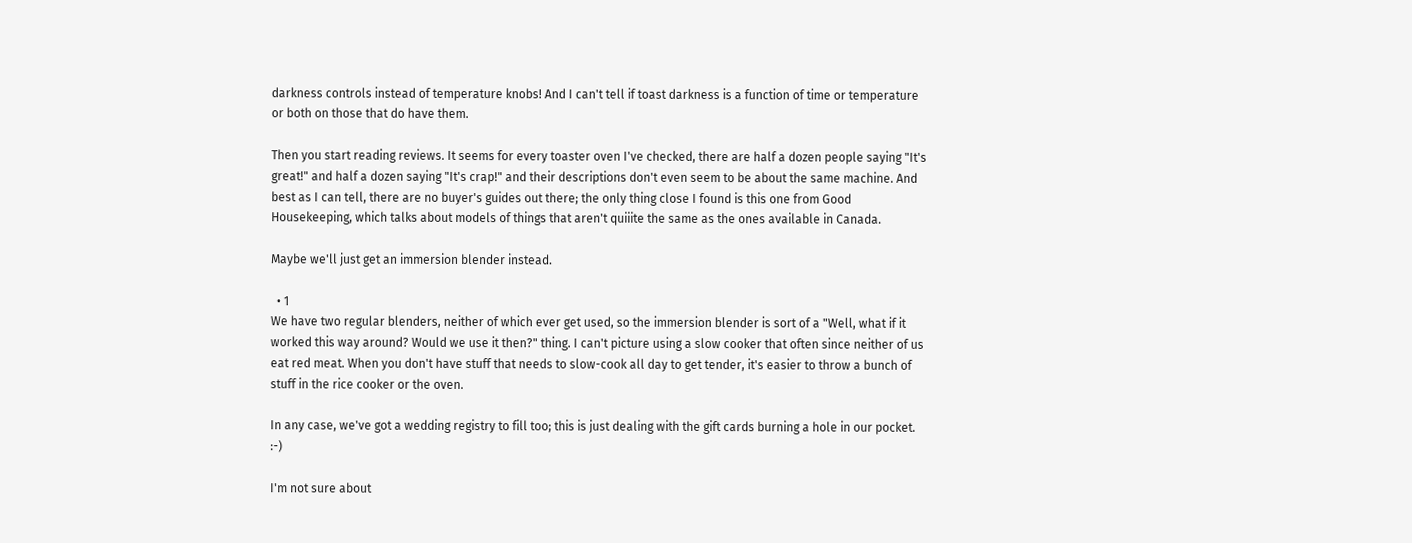darkness controls instead of temperature knobs! And I can't tell if toast darkness is a function of time or temperature or both on those that do have them.

Then you start reading reviews. It seems for every toaster oven I've checked, there are half a dozen people saying "It's great!" and half a dozen saying "It's crap!" and their descriptions don't even seem to be about the same machine. And best as I can tell, there are no buyer's guides out there; the only thing close I found is this one from Good Housekeeping, which talks about models of things that aren't quiiite the same as the ones available in Canada.

Maybe we'll just get an immersion blender instead.

  • 1
We have two regular blenders, neither of which ever get used, so the immersion blender is sort of a "Well, what if it worked this way around? Would we use it then?" thing. I can't picture using a slow cooker that often since neither of us eat red meat. When you don't have stuff that needs to slow-cook all day to get tender, it's easier to throw a bunch of stuff in the rice cooker or the oven.

In any case, we've got a wedding registry to fill too; this is just dealing with the gift cards burning a hole in our pocket. :-)

I'm not sure about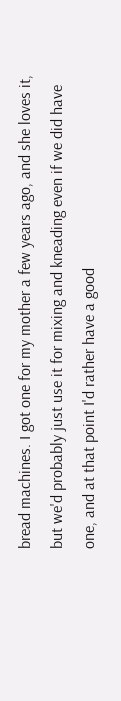bread machines. I got one for my mother a few years ago, and she loves it, but we'd probably just use it for mixing and kneading even if we did have one, and at that point I'd rather have a good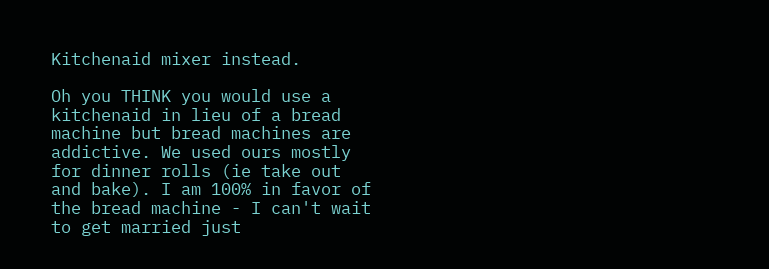Kitchenaid mixer instead.

Oh you THINK you would use a kitchenaid in lieu of a bread machine but bread machines are addictive. We used ours mostly for dinner rolls (ie take out and bake). I am 100% in favor of the bread machine - I can't wait to get married just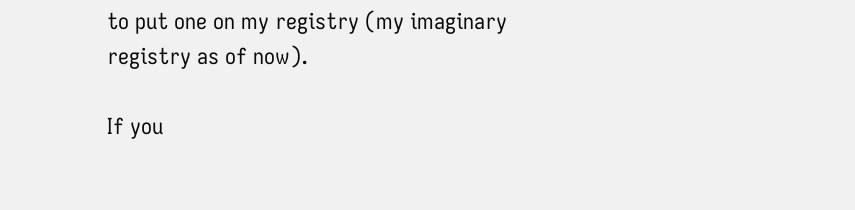to put one on my registry (my imaginary registry as of now).

If you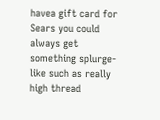havea gift card for Sears you could always get something splurge-like such as really high thread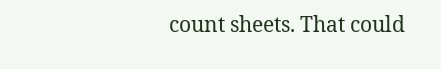count sheets. That could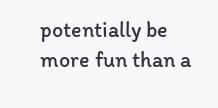potentially be more fun than a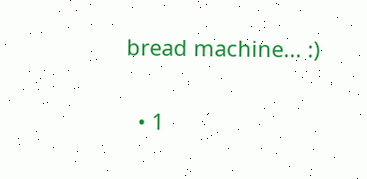bread machine... :)

  • 1